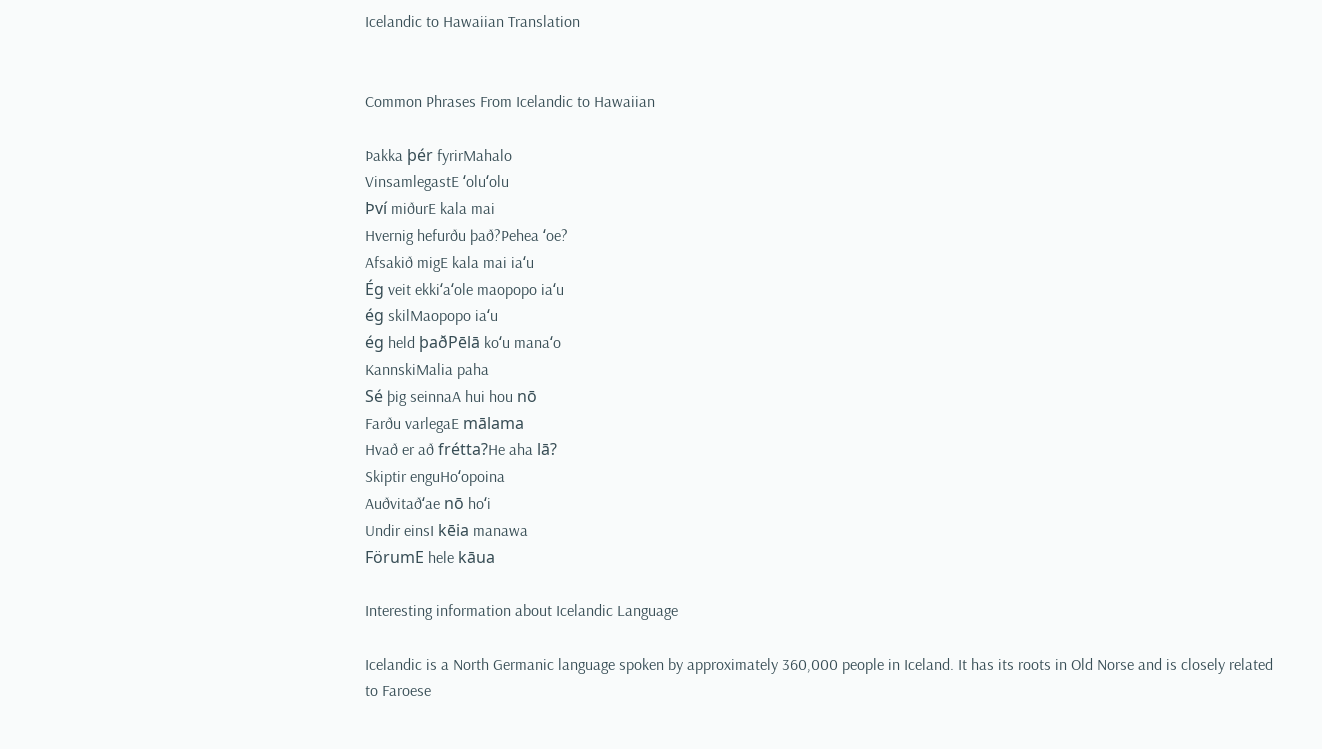Icelandic to Hawaiian Translation


Common Phrases From Icelandic to Hawaiian

Þakka þér fyrirMahalo
VinsamlegastE ʻoluʻolu
Því miðurE kala mai
Hvernig hefurðu það?Pehea ʻoe?
Afsakið migE kala mai iaʻu
Ég veit ekkiʻaʻole maopopo iaʻu
ég skilMaopopo iaʻu
ég held þaðPēlā koʻu manaʻo
KannskiMalia paha
Sé þig seinnaA hui hou nō
Farðu varlegaE mālama
Hvað er að frétta?He aha lā?
Skiptir enguHoʻopoina
Auðvitaðʻae nō hoʻi
Undir einsI kēia manawa
FörumE hele kāua

Interesting information about Icelandic Language

Icelandic is a North Germanic language spoken by approximately 360,000 people in Iceland. It has its roots in Old Norse and is closely related to Faroese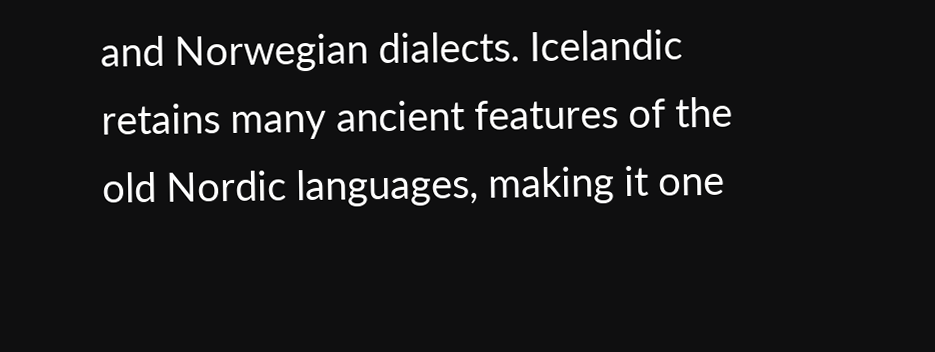and Norwegian dialects. Icelandic retains many ancient features of the old Nordic languages, making it one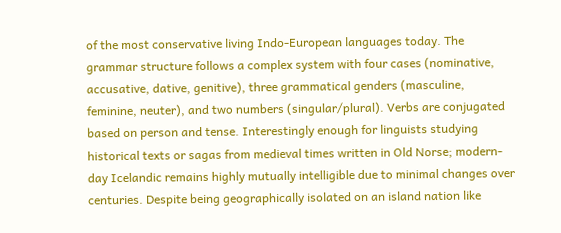of the most conservative living Indo-European languages today. The grammar structure follows a complex system with four cases (nominative, accusative, dative, genitive), three grammatical genders (masculine, feminine, neuter), and two numbers (singular/plural). Verbs are conjugated based on person and tense. Interestingly enough for linguists studying historical texts or sagas from medieval times written in Old Norse; modern-day Icelandic remains highly mutually intelligible due to minimal changes over centuries. Despite being geographically isolated on an island nation like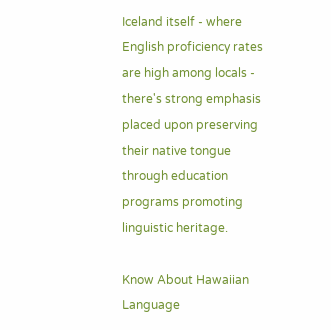Iceland itself - where English proficiency rates are high among locals - there's strong emphasis placed upon preserving their native tongue through education programs promoting linguistic heritage.

Know About Hawaiian Language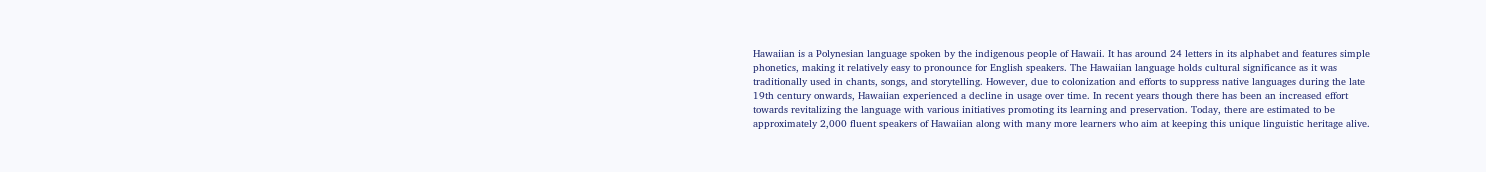Hawaiian is a Polynesian language spoken by the indigenous people of Hawaii. It has around 24 letters in its alphabet and features simple phonetics, making it relatively easy to pronounce for English speakers. The Hawaiian language holds cultural significance as it was traditionally used in chants, songs, and storytelling. However, due to colonization and efforts to suppress native languages during the late 19th century onwards, Hawaiian experienced a decline in usage over time. In recent years though there has been an increased effort towards revitalizing the language with various initiatives promoting its learning and preservation. Today, there are estimated to be approximately 2,000 fluent speakers of Hawaiian along with many more learners who aim at keeping this unique linguistic heritage alive.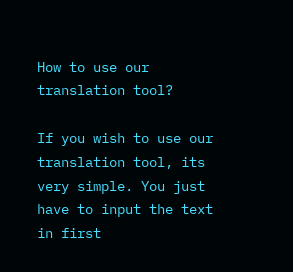How to use our translation tool?

If you wish to use our translation tool, its very simple. You just have to input the text in first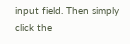input field. Then simply click the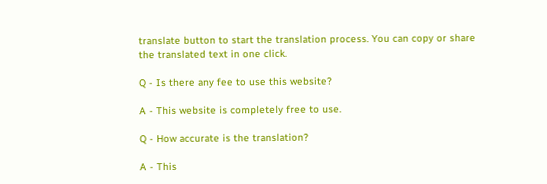translate button to start the translation process. You can copy or share the translated text in one click.

Q - Is there any fee to use this website?

A - This website is completely free to use.

Q - How accurate is the translation?

A - This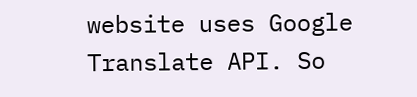website uses Google Translate API. So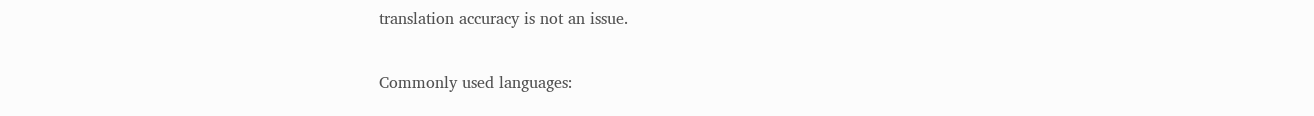translation accuracy is not an issue.

Commonly used languages: